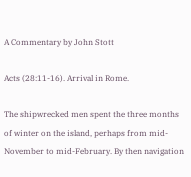A Commentary by John Stott

Acts (28:11-16). Arrival in Rome.

The shipwrecked men spent the three months of winter on the island, perhaps from mid-November to mid-February. By then navigation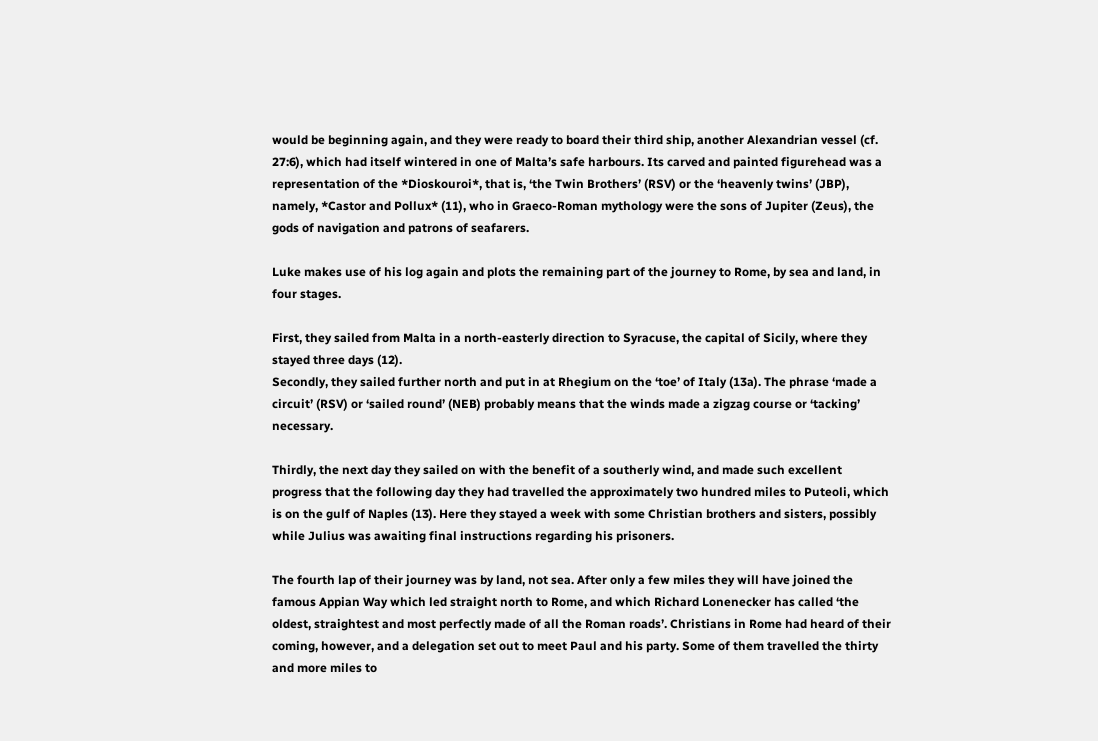would be beginning again, and they were ready to board their third ship, another Alexandrian vessel (cf. 27:6), which had itself wintered in one of Malta’s safe harbours. Its carved and painted figurehead was a representation of the *Dioskouroi*, that is, ‘the Twin Brothers’ (RSV) or the ‘heavenly twins’ (JBP), namely, *Castor and Pollux* (11), who in Graeco-Roman mythology were the sons of Jupiter (Zeus), the gods of navigation and patrons of seafarers.

Luke makes use of his log again and plots the remaining part of the journey to Rome, by sea and land, in four stages.

First, they sailed from Malta in a north-easterly direction to Syracuse, the capital of Sicily, where they stayed three days (12).
Secondly, they sailed further north and put in at Rhegium on the ‘toe’ of Italy (13a). The phrase ‘made a circuit’ (RSV) or ‘sailed round’ (NEB) probably means that the winds made a zigzag course or ‘tacking’ necessary.

Thirdly, the next day they sailed on with the benefit of a southerly wind, and made such excellent progress that the following day they had travelled the approximately two hundred miles to Puteoli, which is on the gulf of Naples (13). Here they stayed a week with some Christian brothers and sisters, possibly while Julius was awaiting final instructions regarding his prisoners.

The fourth lap of their journey was by land, not sea. After only a few miles they will have joined the famous Appian Way which led straight north to Rome, and which Richard Lonenecker has called ‘the oldest, straightest and most perfectly made of all the Roman roads’. Christians in Rome had heard of their coming, however, and a delegation set out to meet Paul and his party. Some of them travelled the thirty and more miles to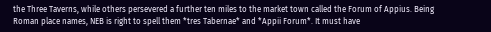the Three Taverns, while others persevered a further ten miles to the market town called the Forum of Appius. Being Roman place names, NEB is right to spell them *tres Tabernae* and *Appii Forum*. It must have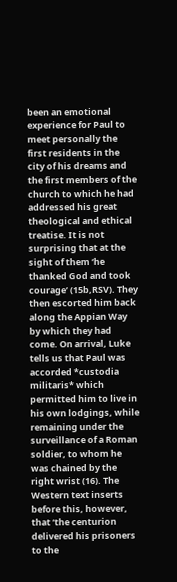been an emotional experience for Paul to meet personally the first residents in the city of his dreams and the first members of the church to which he had addressed his great theological and ethical treatise. It is not surprising that at the sight of them ‘he thanked God and took courage’ (15b,RSV). They then escorted him back along the Appian Way by which they had come. On arrival, Luke tells us that Paul was accorded *custodia militaris* which permitted him to live in his own lodgings, while remaining under the surveillance of a Roman soldier, to whom he was chained by the right wrist (16). The Western text inserts before this, however, that ‘the centurion delivered his prisoners to the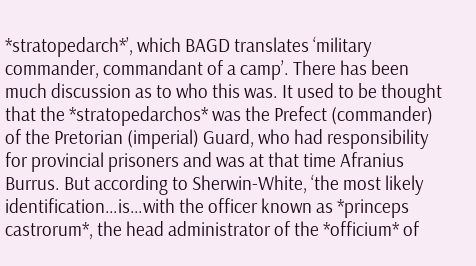*stratopedarch*’, which BAGD translates ‘military commander, commandant of a camp’. There has been much discussion as to who this was. It used to be thought that the *stratopedarchos* was the Prefect (commander) of the Pretorian (imperial) Guard, who had responsibility for provincial prisoners and was at that time Afranius Burrus. But according to Sherwin-White, ‘the most likely identification…is…with the officer known as *princeps castrorum*, the head administrator of the *officium* of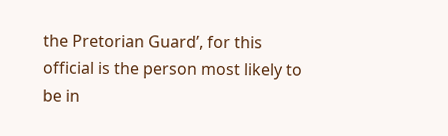the Pretorian Guard’, for this official is the person most likely to be in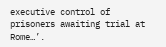executive control of prisoners awaiting trial at Rome…’.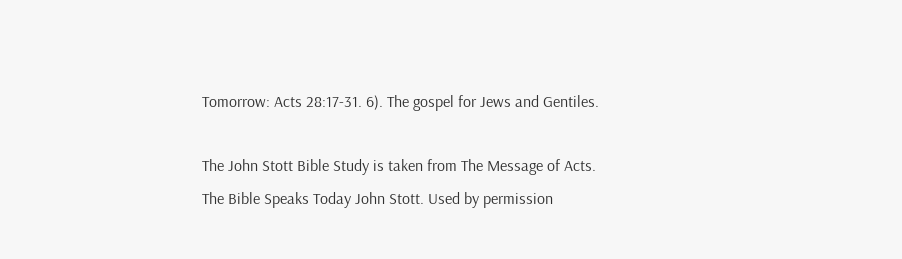Tomorrow: Acts 28:17-31. 6). The gospel for Jews and Gentiles.

The John Stott Bible Study is taken from The Message of Acts. The Bible Speaks Today John Stott. Used by permission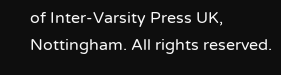of Inter-Varsity Press UK, Nottingham. All rights reserved.